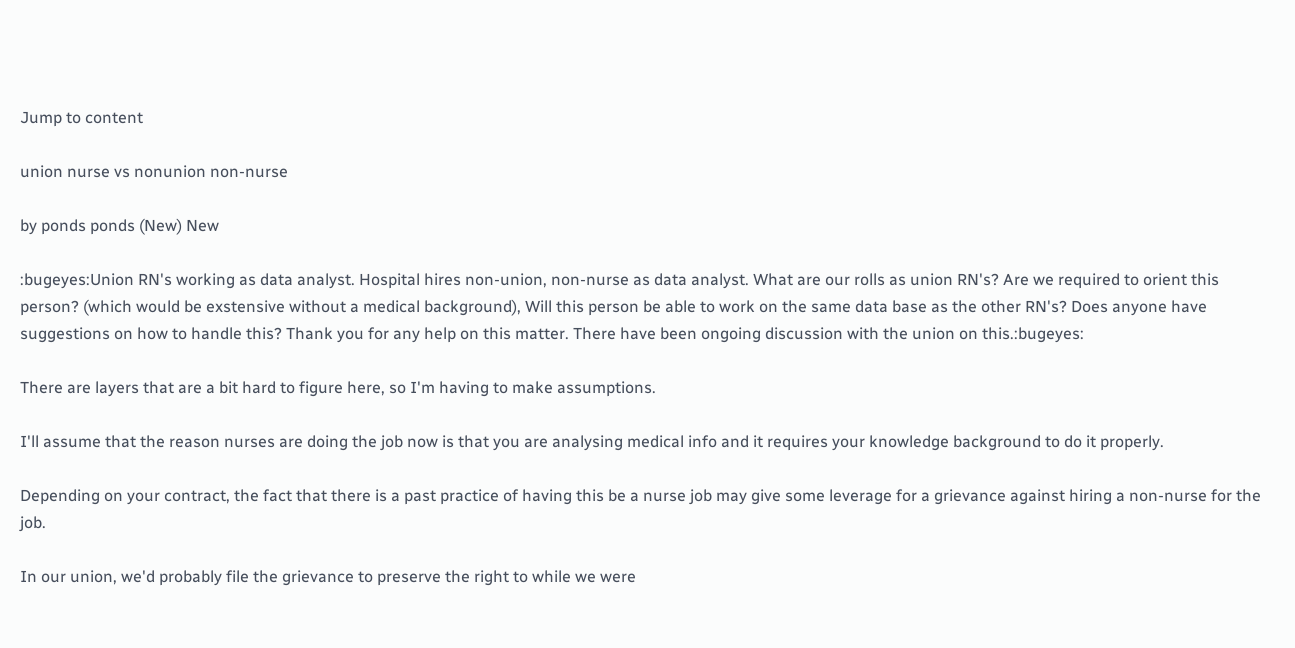Jump to content

union nurse vs nonunion non-nurse

by ponds ponds (New) New

:bugeyes:Union RN's working as data analyst. Hospital hires non-union, non-nurse as data analyst. What are our rolls as union RN's? Are we required to orient this person? (which would be exstensive without a medical background), Will this person be able to work on the same data base as the other RN's? Does anyone have suggestions on how to handle this? Thank you for any help on this matter. There have been ongoing discussion with the union on this.:bugeyes:

There are layers that are a bit hard to figure here, so I'm having to make assumptions.

I'll assume that the reason nurses are doing the job now is that you are analysing medical info and it requires your knowledge background to do it properly.

Depending on your contract, the fact that there is a past practice of having this be a nurse job may give some leverage for a grievance against hiring a non-nurse for the job.

In our union, we'd probably file the grievance to preserve the right to while we were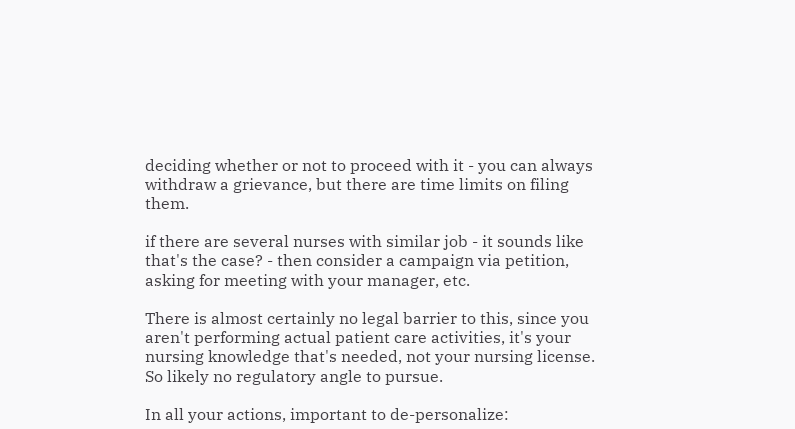deciding whether or not to proceed with it - you can always withdraw a grievance, but there are time limits on filing them.

if there are several nurses with similar job - it sounds like that's the case? - then consider a campaign via petition, asking for meeting with your manager, etc.

There is almost certainly no legal barrier to this, since you aren't performing actual patient care activities, it's your nursing knowledge that's needed, not your nursing license. So likely no regulatory angle to pursue.

In all your actions, important to de-personalize: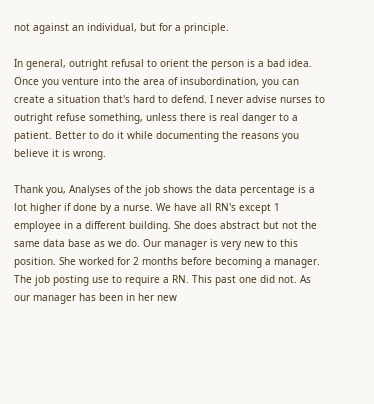not against an individual, but for a principle.

In general, outright refusal to orient the person is a bad idea. Once you venture into the area of insubordination, you can create a situation that's hard to defend. I never advise nurses to outright refuse something, unless there is real danger to a patient. Better to do it while documenting the reasons you believe it is wrong.

Thank you, Analyses of the job shows the data percentage is a lot higher if done by a nurse. We have all RN's except 1 employee in a different building. She does abstract but not the same data base as we do. Our manager is very new to this position. She worked for 2 months before becoming a manager. The job posting use to require a RN. This past one did not. As our manager has been in her new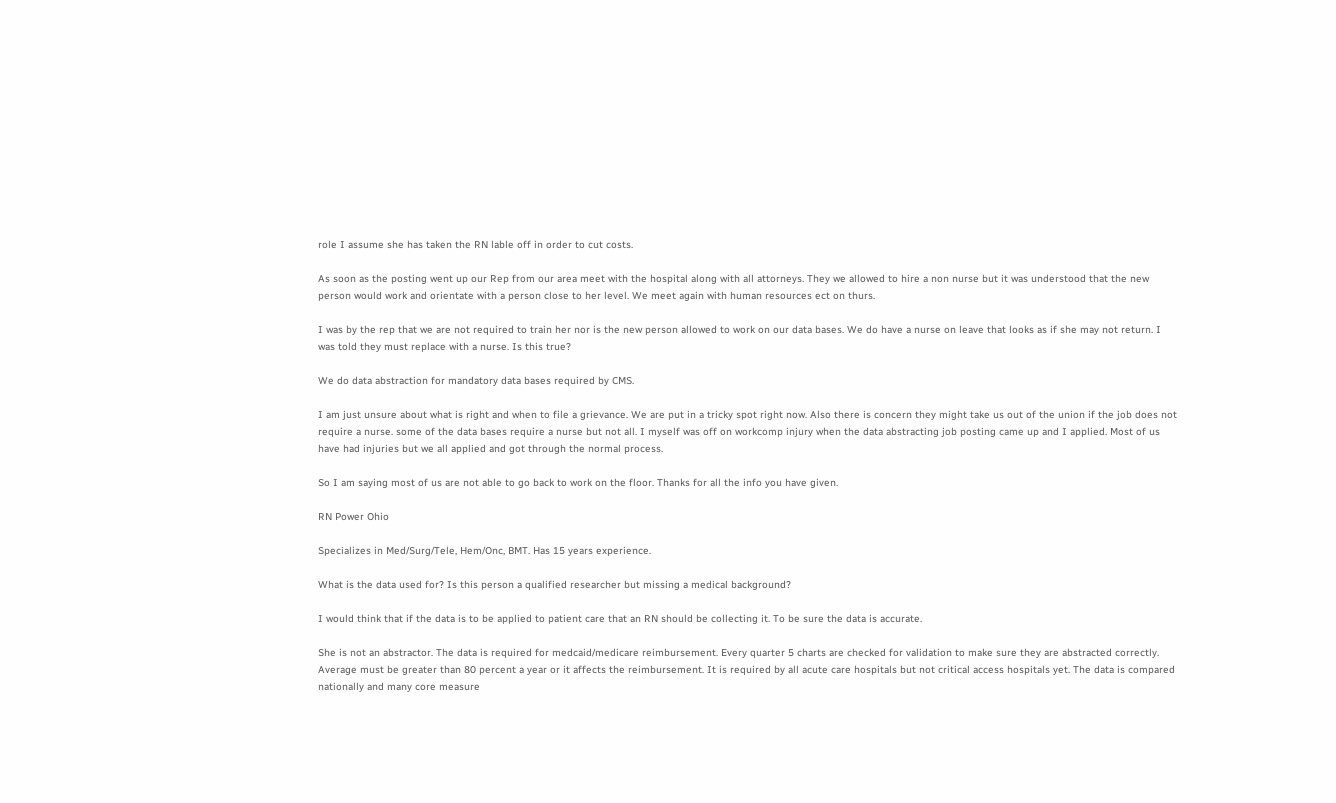role I assume she has taken the RN lable off in order to cut costs.

As soon as the posting went up our Rep from our area meet with the hospital along with all attorneys. They we allowed to hire a non nurse but it was understood that the new person would work and orientate with a person close to her level. We meet again with human resources ect on thurs.

I was by the rep that we are not required to train her nor is the new person allowed to work on our data bases. We do have a nurse on leave that looks as if she may not return. I was told they must replace with a nurse. Is this true?

We do data abstraction for mandatory data bases required by CMS.

I am just unsure about what is right and when to file a grievance. We are put in a tricky spot right now. Also there is concern they might take us out of the union if the job does not require a nurse. some of the data bases require a nurse but not all. I myself was off on workcomp injury when the data abstracting job posting came up and I applied. Most of us have had injuries but we all applied and got through the normal process.

So I am saying most of us are not able to go back to work on the floor. Thanks for all the info you have given.

RN Power Ohio

Specializes in Med/Surg/Tele, Hem/Onc, BMT. Has 15 years experience.

What is the data used for? Is this person a qualified researcher but missing a medical background?

I would think that if the data is to be applied to patient care that an RN should be collecting it. To be sure the data is accurate.

She is not an abstractor. The data is required for medcaid/medicare reimbursement. Every quarter 5 charts are checked for validation to make sure they are abstracted correctly. Average must be greater than 80 percent a year or it affects the reimbursement. It is required by all acute care hospitals but not critical access hospitals yet. The data is compared nationally and many core measure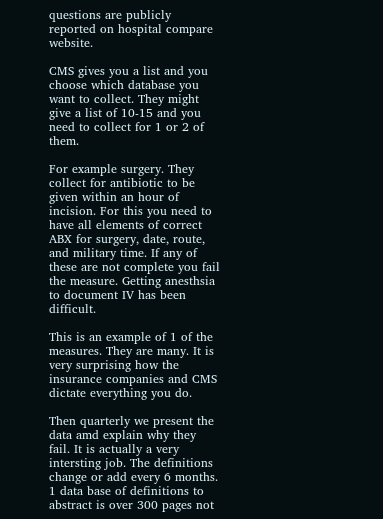questions are publicly reported on hospital compare website.

CMS gives you a list and you choose which database you want to collect. They might give a list of 10-15 and you need to collect for 1 or 2 of them.

For example surgery. They collect for antibiotic to be given within an hour of incision. For this you need to have all elements of correct ABX for surgery, date, route, and military time. If any of these are not complete you fail the measure. Getting anesthsia to document IV has been difficult.

This is an example of 1 of the measures. They are many. It is very surprising how the insurance companies and CMS dictate everything you do.

Then quarterly we present the data amd explain why they fail. It is actually a very intersting job. The definitions change or add every 6 months. 1 data base of definitions to abstract is over 300 pages not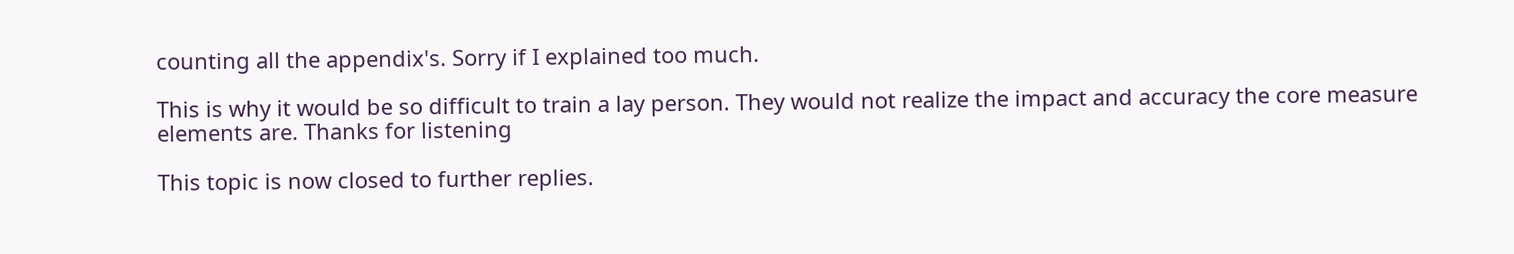counting all the appendix's. Sorry if I explained too much.

This is why it would be so difficult to train a lay person. They would not realize the impact and accuracy the core measure elements are. Thanks for listening

This topic is now closed to further replies.